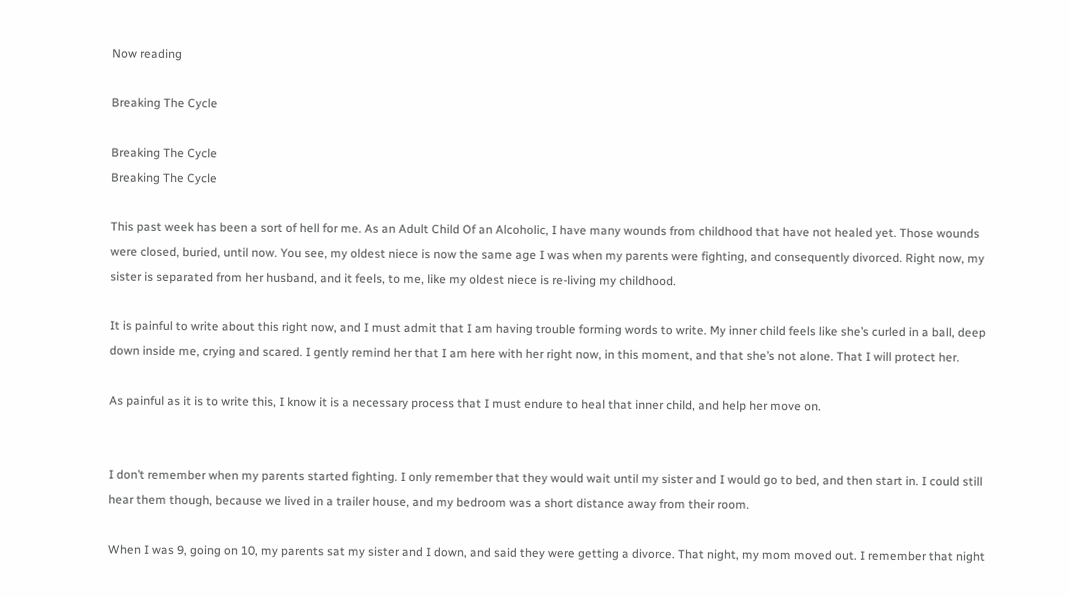Now reading

Breaking The Cycle

Breaking The Cycle
Breaking The Cycle

This past week has been a sort of hell for me. As an Adult Child Of an Alcoholic, I have many wounds from childhood that have not healed yet. Those wounds were closed, buried, until now. You see, my oldest niece is now the same age I was when my parents were fighting, and consequently divorced. Right now, my sister is separated from her husband, and it feels, to me, like my oldest niece is re-living my childhood.

It is painful to write about this right now, and I must admit that I am having trouble forming words to write. My inner child feels like she’s curled in a ball, deep down inside me, crying and scared. I gently remind her that I am here with her right now, in this moment, and that she’s not alone. That I will protect her.

As painful as it is to write this, I know it is a necessary process that I must endure to heal that inner child, and help her move on.


I don’t remember when my parents started fighting. I only remember that they would wait until my sister and I would go to bed, and then start in. I could still hear them though, because we lived in a trailer house, and my bedroom was a short distance away from their room.

When I was 9, going on 10, my parents sat my sister and I down, and said they were getting a divorce. That night, my mom moved out. I remember that night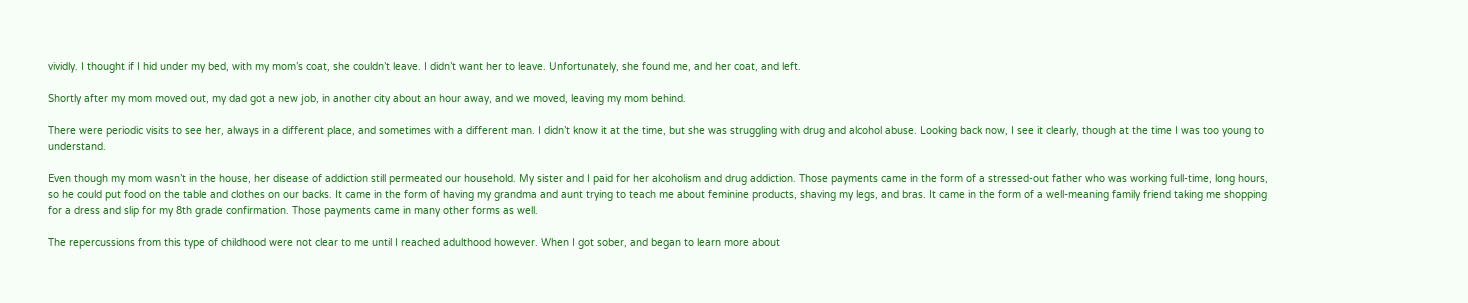vividly. I thought if I hid under my bed, with my mom’s coat, she couldn’t leave. I didn’t want her to leave. Unfortunately, she found me, and her coat, and left.

Shortly after my mom moved out, my dad got a new job, in another city about an hour away, and we moved, leaving my mom behind.

There were periodic visits to see her, always in a different place, and sometimes with a different man. I didn’t know it at the time, but she was struggling with drug and alcohol abuse. Looking back now, I see it clearly, though at the time I was too young to understand.

Even though my mom wasn’t in the house, her disease of addiction still permeated our household. My sister and I paid for her alcoholism and drug addiction. Those payments came in the form of a stressed-out father who was working full-time, long hours, so he could put food on the table and clothes on our backs. It came in the form of having my grandma and aunt trying to teach me about feminine products, shaving my legs, and bras. It came in the form of a well-meaning family friend taking me shopping for a dress and slip for my 8th grade confirmation. Those payments came in many other forms as well.

The repercussions from this type of childhood were not clear to me until I reached adulthood however. When I got sober, and began to learn more about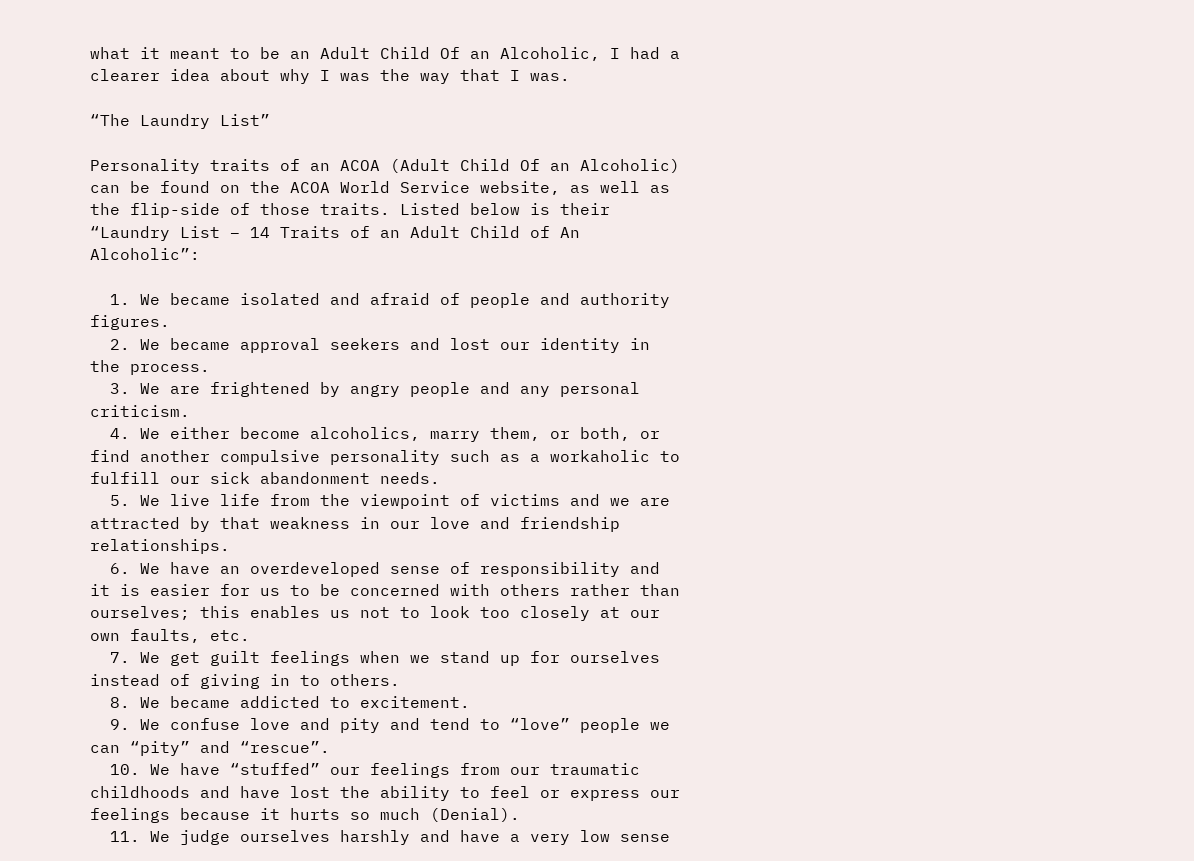what it meant to be an Adult Child Of an Alcoholic, I had a clearer idea about why I was the way that I was.

“The Laundry List”

Personality traits of an ACOA (Adult Child Of an Alcoholic) can be found on the ACOA World Service website, as well as the flip-side of those traits. Listed below is their “Laundry List – 14 Traits of an Adult Child of An Alcoholic”:

  1. We became isolated and afraid of people and authority figures.
  2. We became approval seekers and lost our identity in the process.
  3. We are frightened by angry people and any personal criticism.
  4. We either become alcoholics, marry them, or both, or find another compulsive personality such as a workaholic to fulfill our sick abandonment needs.
  5. We live life from the viewpoint of victims and we are attracted by that weakness in our love and friendship relationships.
  6. We have an overdeveloped sense of responsibility and it is easier for us to be concerned with others rather than ourselves; this enables us not to look too closely at our own faults, etc.
  7. We get guilt feelings when we stand up for ourselves instead of giving in to others.
  8. We became addicted to excitement.
  9. We confuse love and pity and tend to “love” people we can “pity” and “rescue”.
  10. We have “stuffed” our feelings from our traumatic childhoods and have lost the ability to feel or express our feelings because it hurts so much (Denial).
  11. We judge ourselves harshly and have a very low sense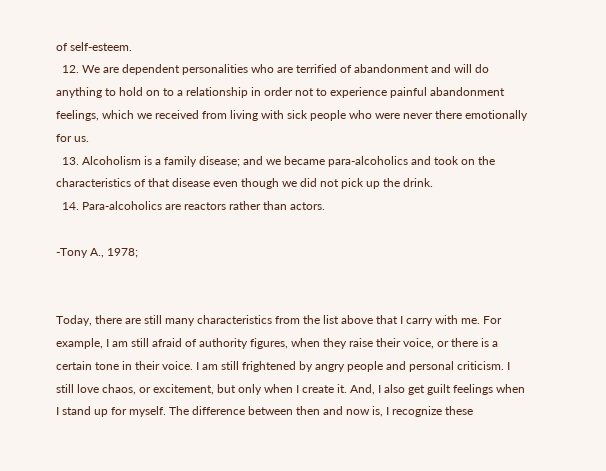of self-esteem.
  12. We are dependent personalities who are terrified of abandonment and will do anything to hold on to a relationship in order not to experience painful abandonment feelings, which we received from living with sick people who were never there emotionally for us.
  13. Alcoholism is a family disease; and we became para-alcoholics and took on the characteristics of that disease even though we did not pick up the drink.
  14. Para-alcoholics are reactors rather than actors.

-Tony A., 1978;


Today, there are still many characteristics from the list above that I carry with me. For example, I am still afraid of authority figures, when they raise their voice, or there is a certain tone in their voice. I am still frightened by angry people and personal criticism. I still love chaos, or excitement, but only when I create it. And, I also get guilt feelings when I stand up for myself. The difference between then and now is, I recognize these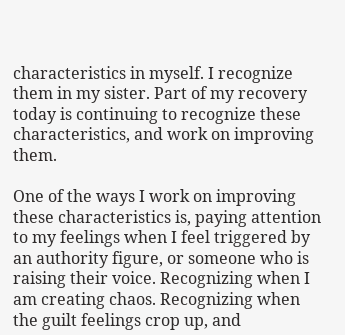characteristics in myself. I recognize them in my sister. Part of my recovery today is continuing to recognize these characteristics, and work on improving them.

One of the ways I work on improving these characteristics is, paying attention to my feelings when I feel triggered by an authority figure, or someone who is raising their voice. Recognizing when I am creating chaos. Recognizing when the guilt feelings crop up, and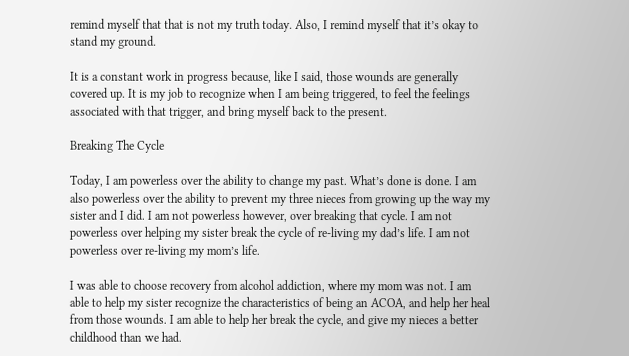remind myself that that is not my truth today. Also, I remind myself that it’s okay to stand my ground.

It is a constant work in progress because, like I said, those wounds are generally covered up. It is my job to recognize when I am being triggered, to feel the feelings associated with that trigger, and bring myself back to the present.

Breaking The Cycle

Today, I am powerless over the ability to change my past. What’s done is done. I am also powerless over the ability to prevent my three nieces from growing up the way my sister and I did. I am not powerless however, over breaking that cycle. I am not powerless over helping my sister break the cycle of re-living my dad’s life. I am not powerless over re-living my mom’s life.

I was able to choose recovery from alcohol addiction, where my mom was not. I am able to help my sister recognize the characteristics of being an ACOA, and help her heal from those wounds. I am able to help her break the cycle, and give my nieces a better childhood than we had.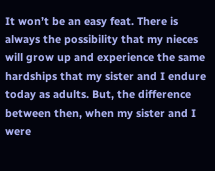It won’t be an easy feat. There is always the possibility that my nieces will grow up and experience the same hardships that my sister and I endure today as adults. But, the difference between then, when my sister and I were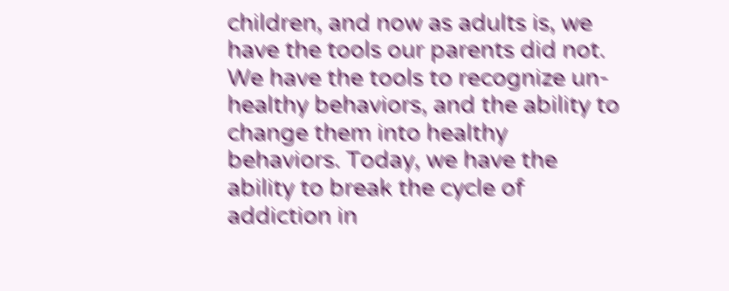children, and now as adults is, we have the tools our parents did not. We have the tools to recognize un-healthy behaviors, and the ability to change them into healthy behaviors. Today, we have the ability to break the cycle of addiction in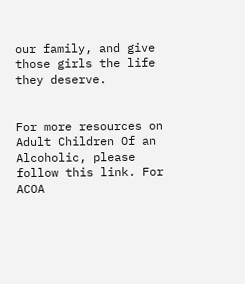our family, and give those girls the life they deserve.


For more resources on Adult Children Of an Alcoholic, please follow this link. For ACOA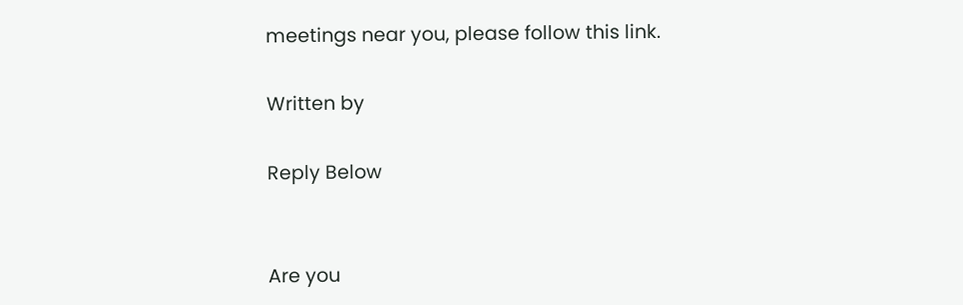meetings near you, please follow this link.

Written by

Reply Below


Are you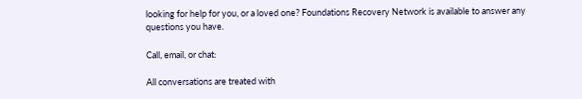looking for help for you, or a loved one? Foundations Recovery Network is available to answer any questions you have.

Call, email, or chat:

All conversations are treated with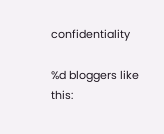confidentiality

%d bloggers like this: